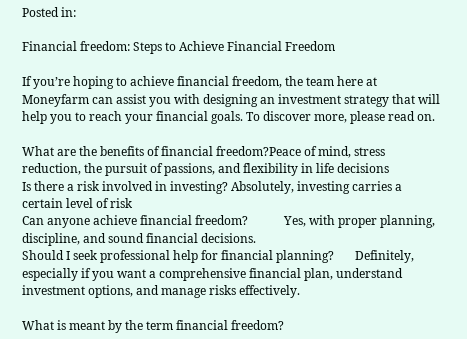Posted in:

Financial freedom: Steps to Achieve Financial Freedom

If you’re hoping to achieve financial freedom, the team here at Moneyfarm can assist you with designing an investment strategy that will help you to reach your financial goals. To discover more, please read on.

What are the benefits of financial freedom?Peace of mind, stress reduction, the pursuit of passions, and flexibility in life decisions
Is there a risk involved in investing? Absolutely, investing carries a certain level of risk
Can anyone achieve financial freedom?            Yes, with proper planning, discipline, and sound financial decisions.
Should I seek professional help for financial planning?       Definitely, especially if you want a comprehensive financial plan, understand investment options, and manage risks effectively.

What is meant by the term financial freedom?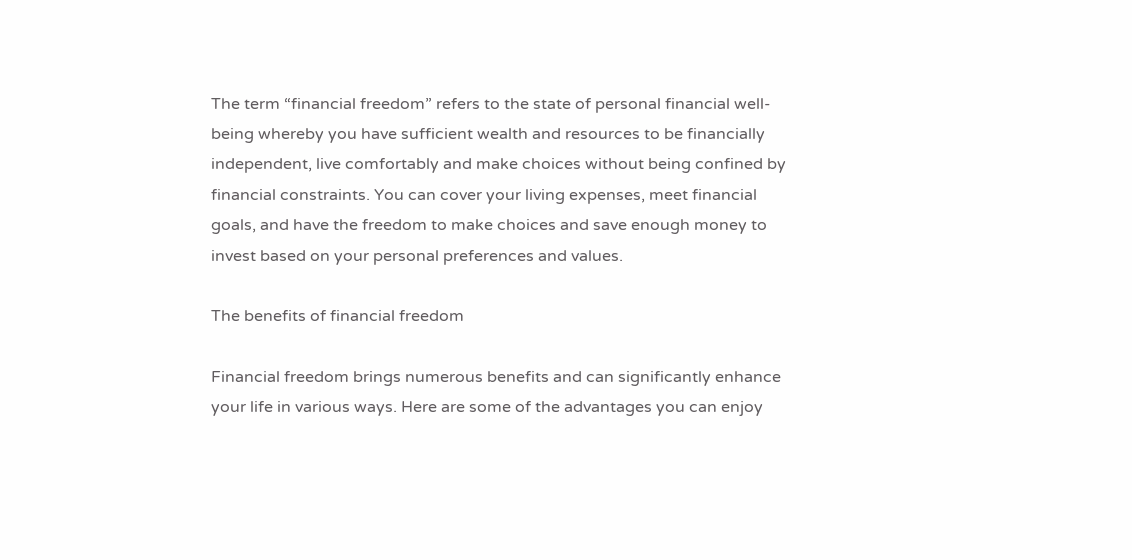The term “financial freedom” refers to the state of personal financial well-being whereby you have sufficient wealth and resources to be financially independent, live comfortably and make choices without being confined by financial constraints. You can cover your living expenses, meet financial goals, and have the freedom to make choices and save enough money to invest based on your personal preferences and values.

The benefits of financial freedom

Financial freedom brings numerous benefits and can significantly enhance your life in various ways. Here are some of the advantages you can enjoy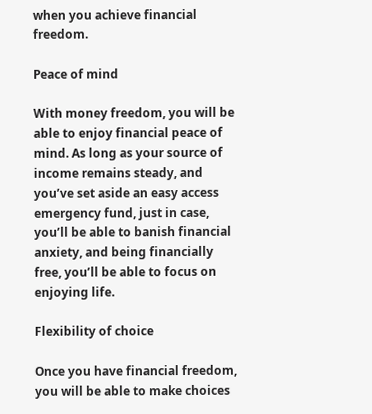when you achieve financial freedom.

Peace of mind

With money freedom, you will be able to enjoy financial peace of mind. As long as your source of income remains steady, and you’ve set aside an easy access emergency fund, just in case, you’ll be able to banish financial anxiety, and being financially free, you’ll be able to focus on enjoying life.

Flexibility of choice

Once you have financial freedom, you will be able to make choices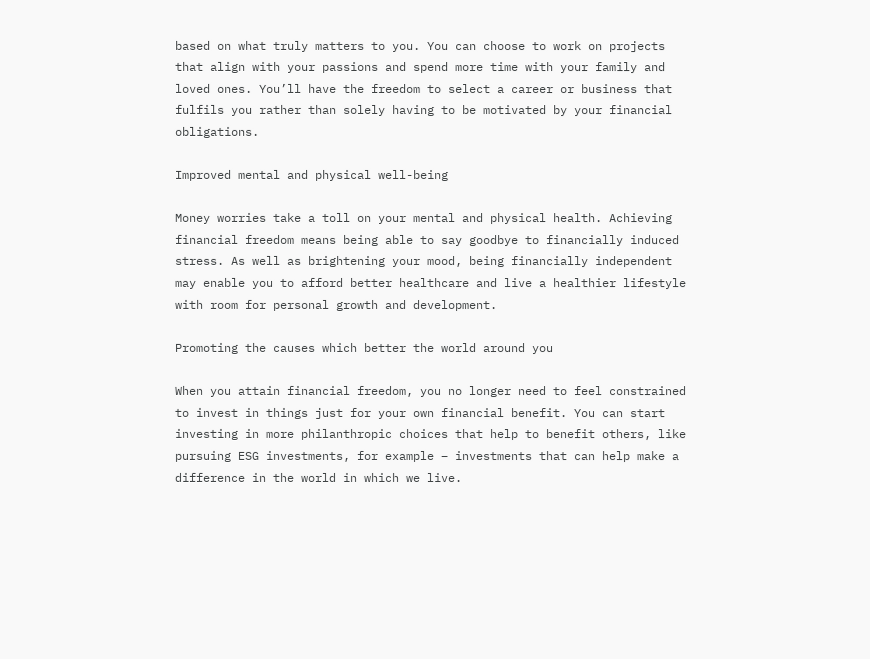based on what truly matters to you. You can choose to work on projects that align with your passions and spend more time with your family and loved ones. You’ll have the freedom to select a career or business that fulfils you rather than solely having to be motivated by your financial obligations.

Improved mental and physical well-being

Money worries take a toll on your mental and physical health. Achieving financial freedom means being able to say goodbye to financially induced stress. As well as brightening your mood, being financially independent may enable you to afford better healthcare and live a healthier lifestyle with room for personal growth and development.

Promoting the causes which better the world around you

When you attain financial freedom, you no longer need to feel constrained to invest in things just for your own financial benefit. You can start investing in more philanthropic choices that help to benefit others, like pursuing ESG investments, for example – investments that can help make a difference in the world in which we live.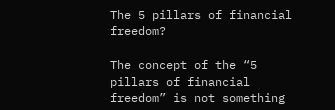The 5 pillars of financial freedom?

The concept of the “5 pillars of financial freedom” is not something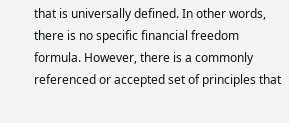that is universally defined. In other words, there is no specific financial freedom formula. However, there is a commonly referenced or accepted set of principles that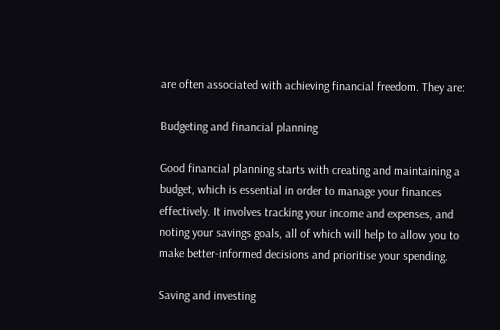are often associated with achieving financial freedom. They are:

Budgeting and financial planning

Good financial planning starts with creating and maintaining a budget, which is essential in order to manage your finances effectively. It involves tracking your income and expenses, and noting your savings goals, all of which will help to allow you to make better-informed decisions and prioritise your spending.

Saving and investing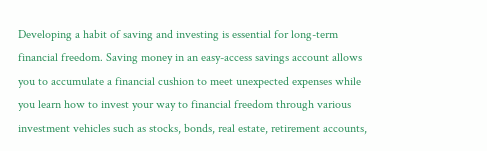Developing a habit of saving and investing is essential for long-term financial freedom. Saving money in an easy-access savings account allows you to accumulate a financial cushion to meet unexpected expenses while you learn how to invest your way to financial freedom through various investment vehicles such as stocks, bonds, real estate, retirement accounts,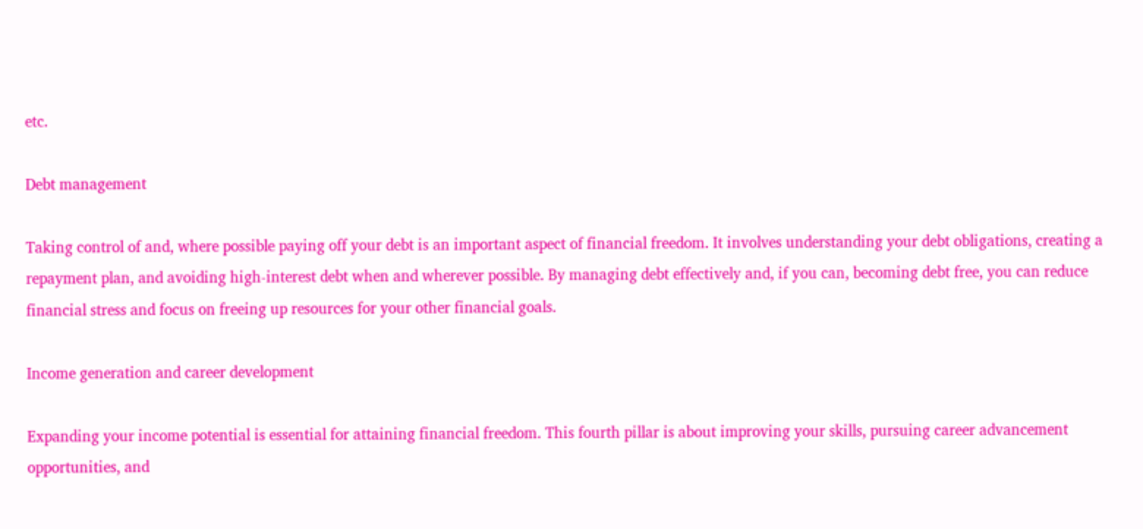etc.

Debt management

Taking control of and, where possible paying off your debt is an important aspect of financial freedom. It involves understanding your debt obligations, creating a repayment plan, and avoiding high-interest debt when and wherever possible. By managing debt effectively and, if you can, becoming debt free, you can reduce financial stress and focus on freeing up resources for your other financial goals.

Income generation and career development

Expanding your income potential is essential for attaining financial freedom. This fourth pillar is about improving your skills, pursuing career advancement opportunities, and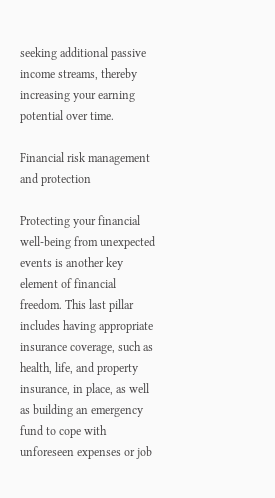seeking additional passive income streams, thereby increasing your earning potential over time.

Financial risk management and protection

Protecting your financial well-being from unexpected events is another key element of financial freedom. This last pillar includes having appropriate insurance coverage, such as health, life, and property insurance, in place, as well as building an emergency fund to cope with unforeseen expenses or job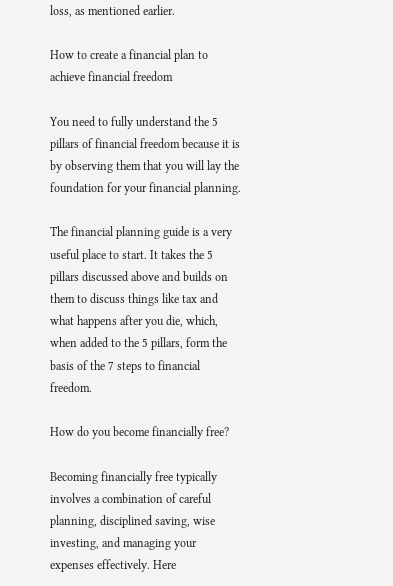loss, as mentioned earlier.

How to create a financial plan to achieve financial freedom

You need to fully understand the 5 pillars of financial freedom because it is by observing them that you will lay the foundation for your financial planning.

The financial planning guide is a very useful place to start. It takes the 5 pillars discussed above and builds on them to discuss things like tax and what happens after you die, which, when added to the 5 pillars, form the basis of the 7 steps to financial freedom.

How do you become financially free?

Becoming financially free typically involves a combination of careful planning, disciplined saving, wise investing, and managing your expenses effectively. Here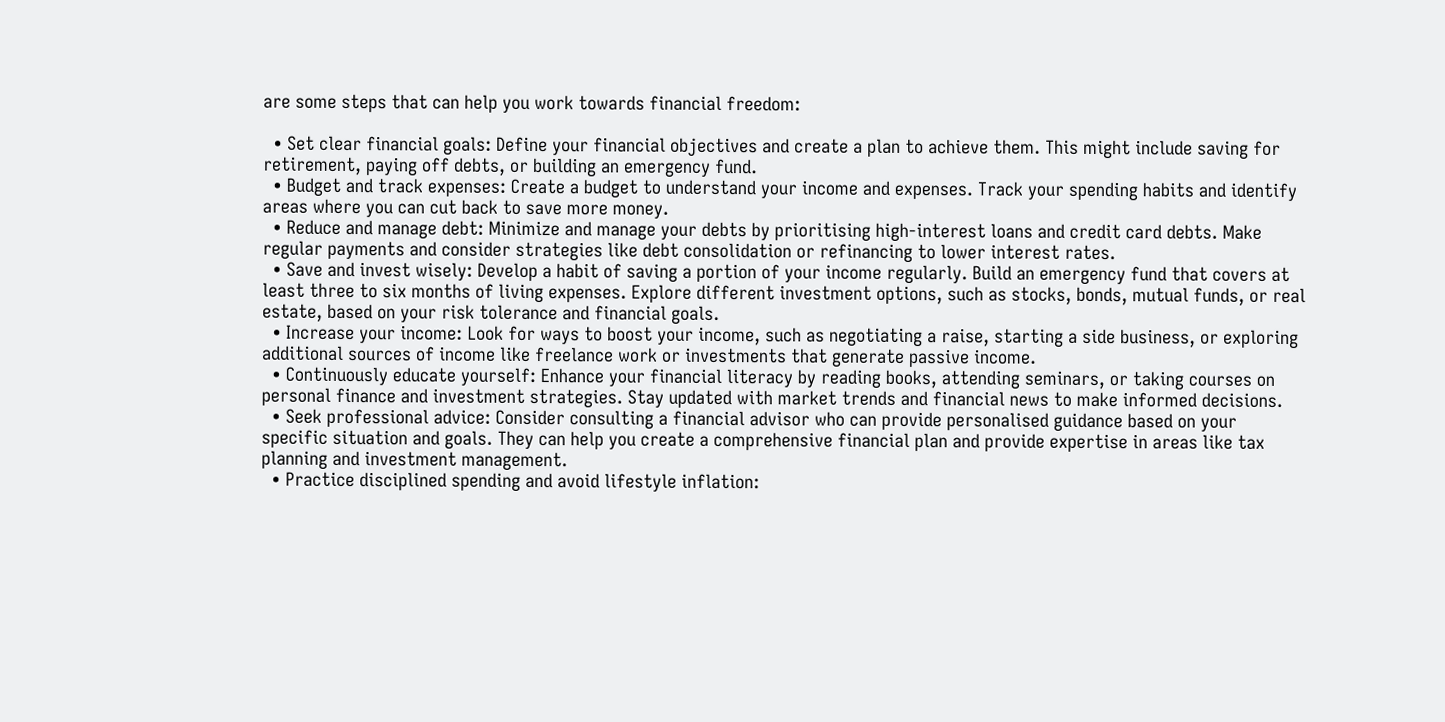are some steps that can help you work towards financial freedom:

  • Set clear financial goals: Define your financial objectives and create a plan to achieve them. This might include saving for retirement, paying off debts, or building an emergency fund.
  • Budget and track expenses: Create a budget to understand your income and expenses. Track your spending habits and identify areas where you can cut back to save more money.
  • Reduce and manage debt: Minimize and manage your debts by prioritising high-interest loans and credit card debts. Make regular payments and consider strategies like debt consolidation or refinancing to lower interest rates.
  • Save and invest wisely: Develop a habit of saving a portion of your income regularly. Build an emergency fund that covers at least three to six months of living expenses. Explore different investment options, such as stocks, bonds, mutual funds, or real estate, based on your risk tolerance and financial goals.
  • Increase your income: Look for ways to boost your income, such as negotiating a raise, starting a side business, or exploring additional sources of income like freelance work or investments that generate passive income.
  • Continuously educate yourself: Enhance your financial literacy by reading books, attending seminars, or taking courses on personal finance and investment strategies. Stay updated with market trends and financial news to make informed decisions.
  • Seek professional advice: Consider consulting a financial advisor who can provide personalised guidance based on your specific situation and goals. They can help you create a comprehensive financial plan and provide expertise in areas like tax planning and investment management.
  • Practice disciplined spending and avoid lifestyle inflation: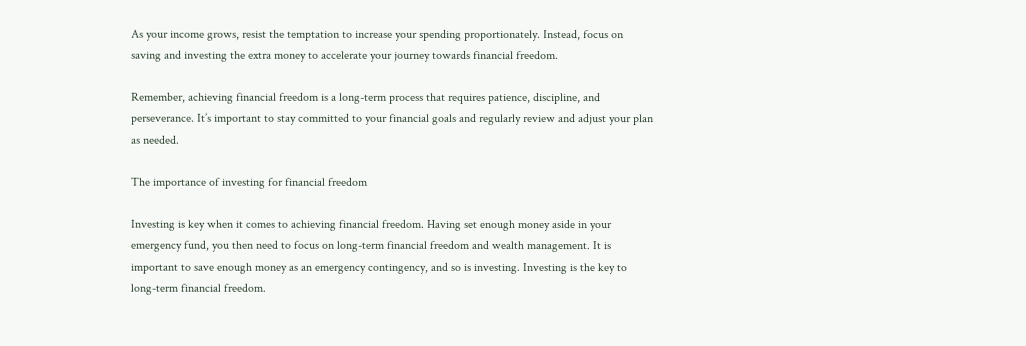As your income grows, resist the temptation to increase your spending proportionately. Instead, focus on saving and investing the extra money to accelerate your journey towards financial freedom.

Remember, achieving financial freedom is a long-term process that requires patience, discipline, and perseverance. It’s important to stay committed to your financial goals and regularly review and adjust your plan as needed.

The importance of investing for financial freedom

Investing is key when it comes to achieving financial freedom. Having set enough money aside in your emergency fund, you then need to focus on long-term financial freedom and wealth management. It is important to save enough money as an emergency contingency, and so is investing. Investing is the key to long-term financial freedom.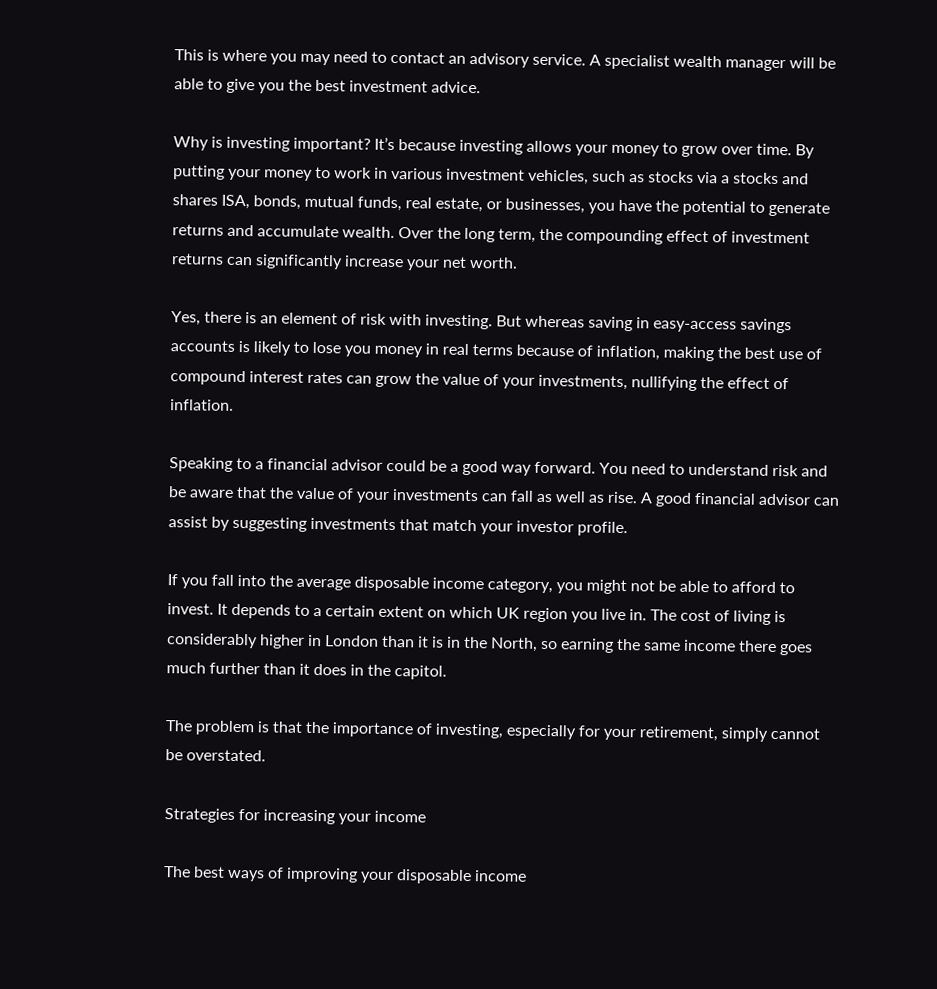This is where you may need to contact an advisory service. A specialist wealth manager will be able to give you the best investment advice.

Why is investing important? It’s because investing allows your money to grow over time. By putting your money to work in various investment vehicles, such as stocks via a stocks and shares ISA, bonds, mutual funds, real estate, or businesses, you have the potential to generate returns and accumulate wealth. Over the long term, the compounding effect of investment returns can significantly increase your net worth.

Yes, there is an element of risk with investing. But whereas saving in easy-access savings accounts is likely to lose you money in real terms because of inflation, making the best use of compound interest rates can grow the value of your investments, nullifying the effect of inflation.

Speaking to a financial advisor could be a good way forward. You need to understand risk and be aware that the value of your investments can fall as well as rise. A good financial advisor can assist by suggesting investments that match your investor profile.

If you fall into the average disposable income category, you might not be able to afford to invest. It depends to a certain extent on which UK region you live in. The cost of living is considerably higher in London than it is in the North, so earning the same income there goes much further than it does in the capitol.

The problem is that the importance of investing, especially for your retirement, simply cannot be overstated.

Strategies for increasing your income

The best ways of improving your disposable income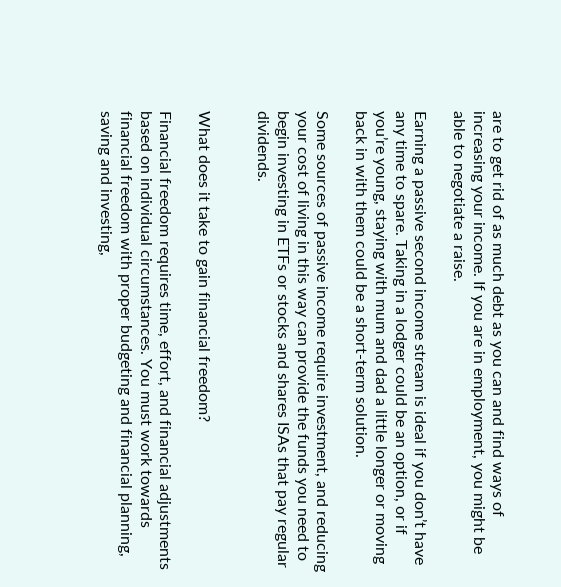are to get rid of as much debt as you can and find ways of increasing your income. If you are in employment, you might be able to negotiate a raise.

Earning a passive second income stream is ideal if you don’t have any time to spare. Taking in a lodger could be an option, or if you’re young, staying with mum and dad a little longer or moving back in with them could be a short-term solution.

Some sources of passive income require investment, and reducing your cost of living in this way can provide the funds you need to begin investing in ETFs or stocks and shares ISAs that pay regular dividends.


What does it take to gain financial freedom?

Financial freedom requires time, effort, and financial adjustments based on individual circumstances. You must work towards financial freedom with proper budgeting and financial planning, saving and investing,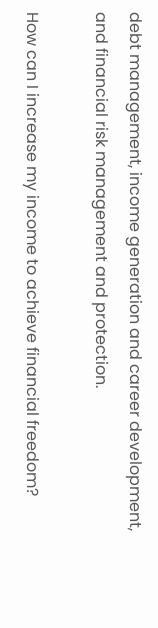debt management, income generation and career development, and financial risk management and protection.

How can I increase my income to achieve financial freedom?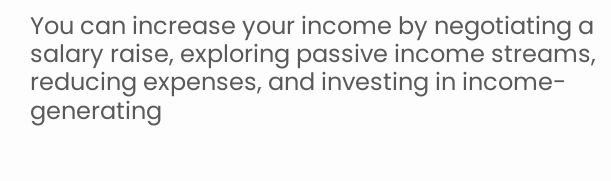You can increase your income by negotiating a salary raise, exploring passive income streams, reducing expenses, and investing in income-generating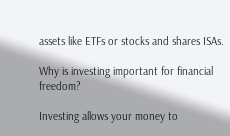assets like ETFs or stocks and shares ISAs.

Why is investing important for financial freedom?

Investing allows your money to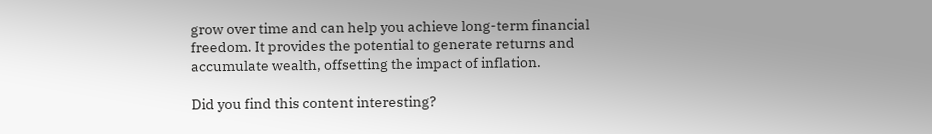grow over time and can help you achieve long-term financial freedom. It provides the potential to generate returns and accumulate wealth, offsetting the impact of inflation.

Did you find this content interesting?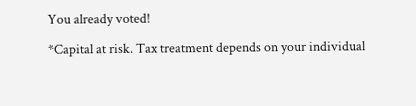You already voted!

*Capital at risk. Tax treatment depends on your individual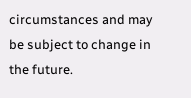circumstances and may be subject to change in the future.